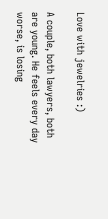Love with jewelries :)

A couple, both lawyers, both are young. He feels every day worse, is losing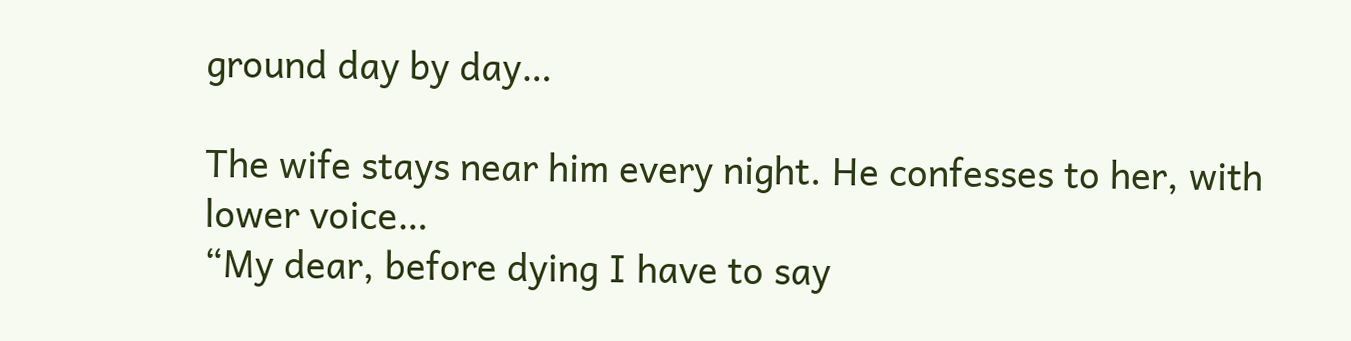ground day by day…

The wife stays near him every night. He confesses to her, with lower voice…
“My dear, before dying I have to say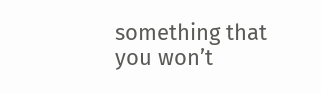something that you won’t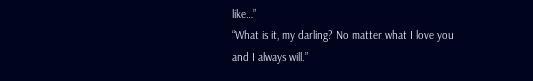like…”
“What is it, my darling? No matter what I love you and I always will.”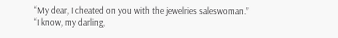“My dear, I cheated on you with the jewelries saleswoman.”
“I know, my darling,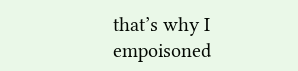that’s why I empoisoned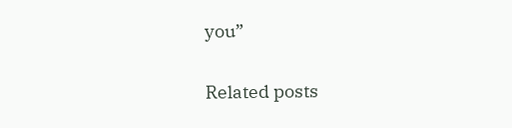you”

Related posts